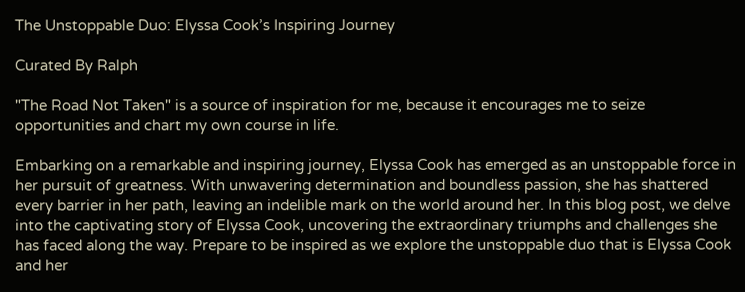The Unstoppable Duo: Elyssa Cook’s Inspiring Journey

Curated By Ralph

"The Road Not Taken" is a source of inspiration for me, because it encourages me to seize opportunities and chart my own course in life.

Embarking on a remarkable and inspiring journey, Elyssa Cook has emerged as an unstoppable force in her pursuit of greatness. With unwavering determination and boundless passion, she has shattered every barrier in her path, leaving an indelible mark on the world around her. In this blog post, we delve into the captivating story of Elyssa Cook, uncovering the extraordinary triumphs and challenges she has faced along the way. Prepare to be inspired as we explore the unstoppable duo that is Elyssa Cook and her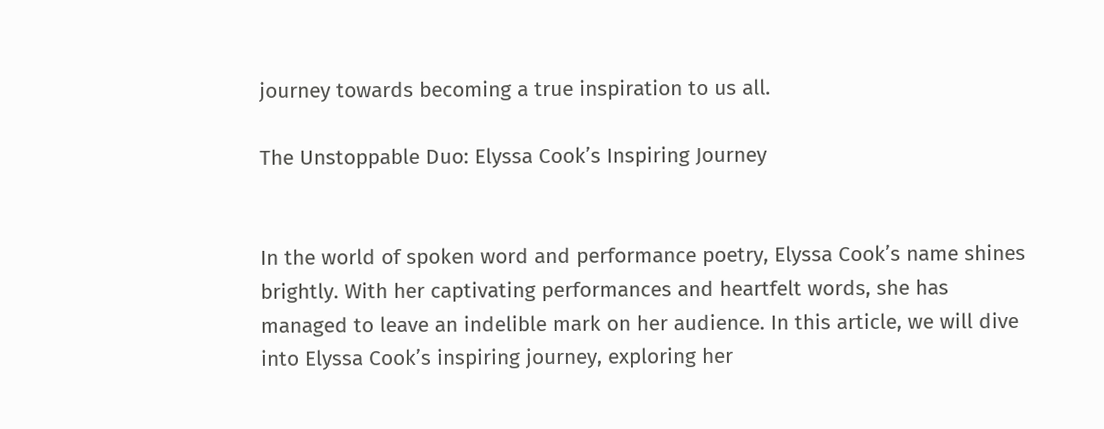journey towards becoming a true inspiration to us all.

The Unstoppable Duo: Elyssa Cook’s Inspiring Journey


In the world of spoken word and performance poetry, Elyssa Cook’s name shines brightly. With her captivating performances and heartfelt words, she has managed to leave an indelible mark on her audience. In this article, we will dive into Elyssa Cook’s inspiring journey, exploring her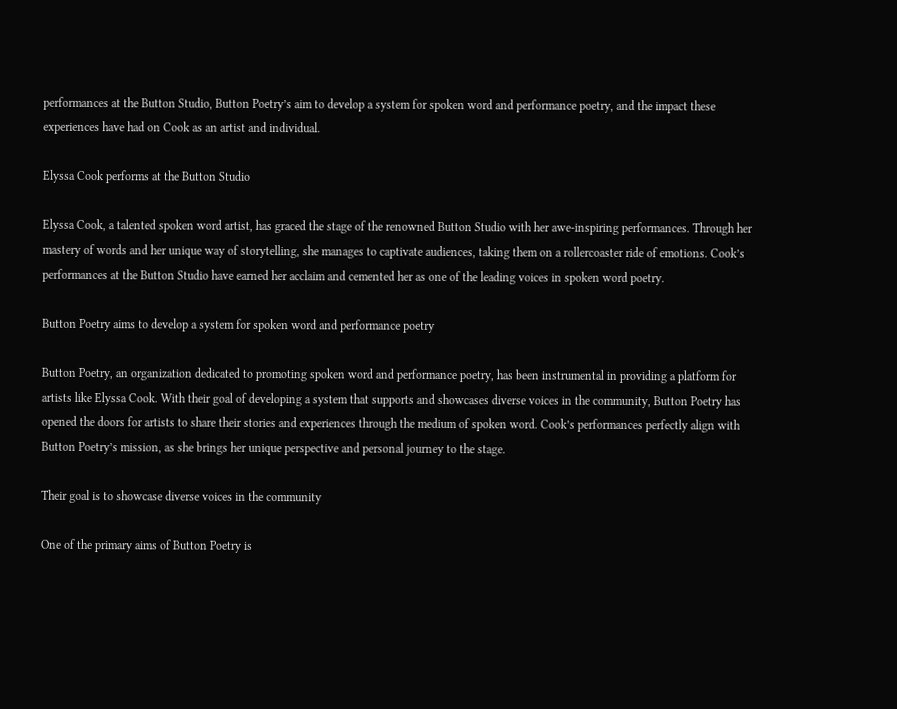performances at the Button Studio, Button Poetry’s aim to develop a system for spoken word and performance poetry, and the impact these experiences have had on Cook as an artist and individual.

Elyssa Cook performs at the Button Studio

Elyssa Cook, a talented spoken word artist, has graced the stage of the renowned Button Studio with her awe-inspiring performances. Through her mastery of words and her unique way of storytelling, she manages to captivate audiences, taking them on a rollercoaster ride of emotions. Cook’s performances at the Button Studio have earned her acclaim and cemented her as one of the leading voices in spoken word poetry.

Button Poetry aims to develop a system for spoken word and performance poetry

Button Poetry, an organization dedicated to promoting spoken word and performance poetry, has been instrumental in providing a platform for artists like Elyssa Cook. With their goal of developing a system that supports and showcases diverse voices in the community, Button Poetry has opened the doors for artists to share their stories and experiences through the medium of spoken word. Cook’s performances perfectly align with Button Poetry’s mission, as she brings her unique perspective and personal journey to the stage.

Their goal is to showcase diverse voices in the community

One of the primary aims of Button Poetry is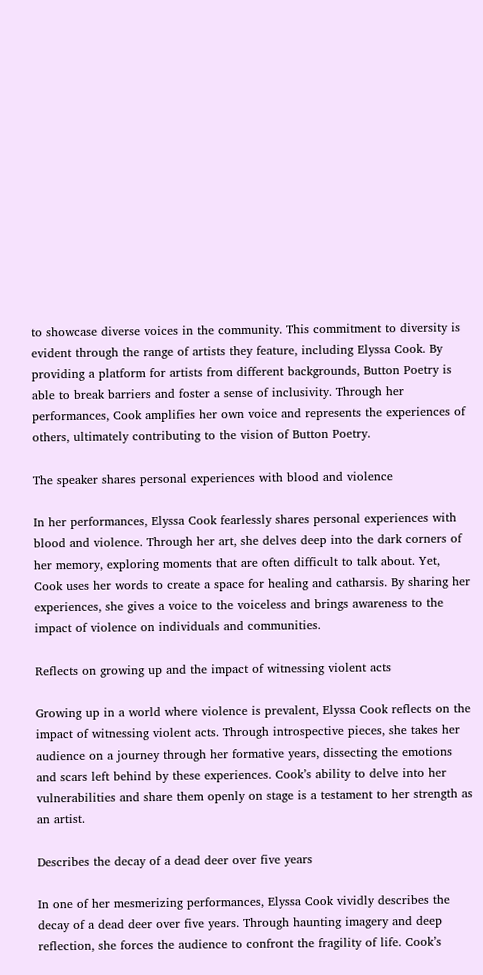to showcase diverse voices in the community. This commitment to diversity is evident through the range of artists they feature, including Elyssa Cook. By providing a platform for artists from different backgrounds, Button Poetry is able to break barriers and foster a sense of inclusivity. Through her performances, Cook amplifies her own voice and represents the experiences of others, ultimately contributing to the vision of Button Poetry.

The speaker shares personal experiences with blood and violence

In her performances, Elyssa Cook fearlessly shares personal experiences with blood and violence. Through her art, she delves deep into the dark corners of her memory, exploring moments that are often difficult to talk about. Yet, Cook uses her words to create a space for healing and catharsis. By sharing her experiences, she gives a voice to the voiceless and brings awareness to the impact of violence on individuals and communities.

Reflects on growing up and the impact of witnessing violent acts

Growing up in a world where violence is prevalent, Elyssa Cook reflects on the impact of witnessing violent acts. Through introspective pieces, she takes her audience on a journey through her formative years, dissecting the emotions and scars left behind by these experiences. Cook’s ability to delve into her vulnerabilities and share them openly on stage is a testament to her strength as an artist.

Describes the decay of a dead deer over five years

In one of her mesmerizing performances, Elyssa Cook vividly describes the decay of a dead deer over five years. Through haunting imagery and deep reflection, she forces the audience to confront the fragility of life. Cook’s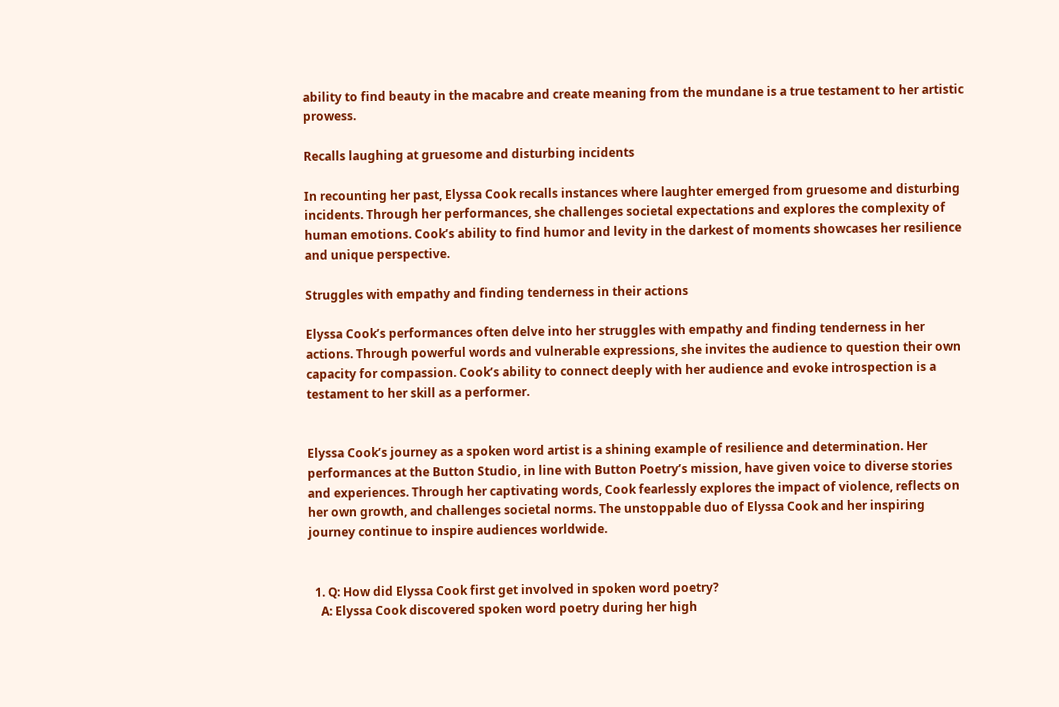ability to find beauty in the macabre and create meaning from the mundane is a true testament to her artistic prowess.

Recalls laughing at gruesome and disturbing incidents

In recounting her past, Elyssa Cook recalls instances where laughter emerged from gruesome and disturbing incidents. Through her performances, she challenges societal expectations and explores the complexity of human emotions. Cook’s ability to find humor and levity in the darkest of moments showcases her resilience and unique perspective.

Struggles with empathy and finding tenderness in their actions

Elyssa Cook’s performances often delve into her struggles with empathy and finding tenderness in her actions. Through powerful words and vulnerable expressions, she invites the audience to question their own capacity for compassion. Cook’s ability to connect deeply with her audience and evoke introspection is a testament to her skill as a performer.


Elyssa Cook’s journey as a spoken word artist is a shining example of resilience and determination. Her performances at the Button Studio, in line with Button Poetry’s mission, have given voice to diverse stories and experiences. Through her captivating words, Cook fearlessly explores the impact of violence, reflects on her own growth, and challenges societal norms. The unstoppable duo of Elyssa Cook and her inspiring journey continue to inspire audiences worldwide.


  1. Q: How did Elyssa Cook first get involved in spoken word poetry?
    A: Elyssa Cook discovered spoken word poetry during her high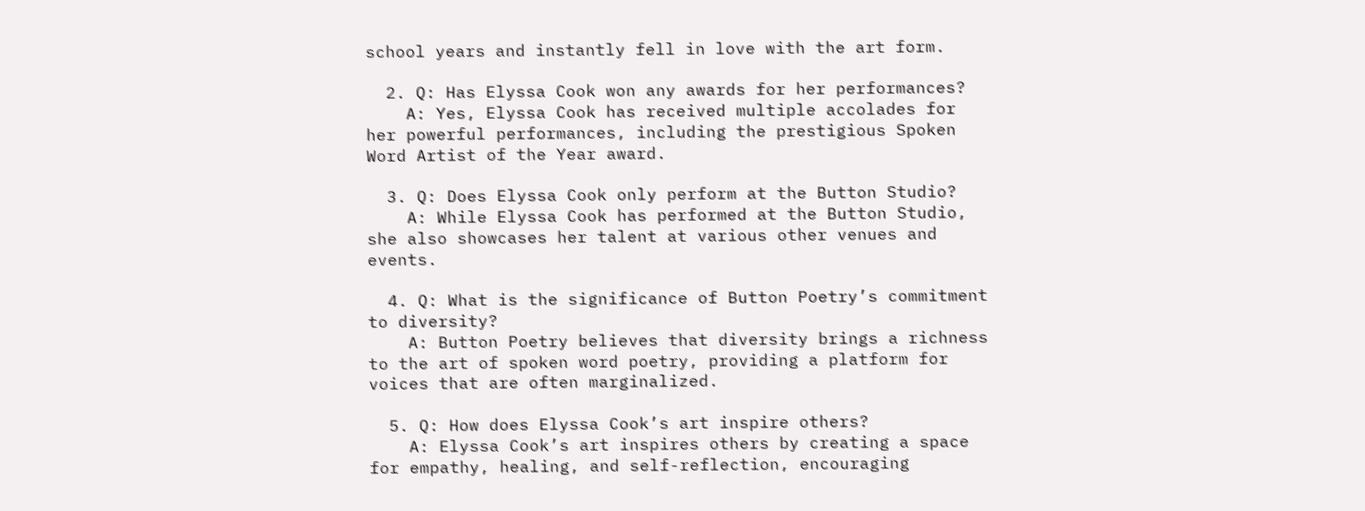school years and instantly fell in love with the art form.

  2. Q: Has Elyssa Cook won any awards for her performances?
    A: Yes, Elyssa Cook has received multiple accolades for her powerful performances, including the prestigious Spoken Word Artist of the Year award.

  3. Q: Does Elyssa Cook only perform at the Button Studio?
    A: While Elyssa Cook has performed at the Button Studio, she also showcases her talent at various other venues and events.

  4. Q: What is the significance of Button Poetry’s commitment to diversity?
    A: Button Poetry believes that diversity brings a richness to the art of spoken word poetry, providing a platform for voices that are often marginalized.

  5. Q: How does Elyssa Cook’s art inspire others?
    A: Elyssa Cook’s art inspires others by creating a space for empathy, healing, and self-reflection, encouraging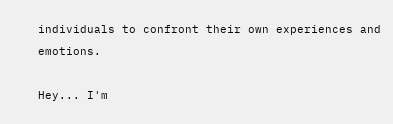individuals to confront their own experiences and emotions.

Hey... I'm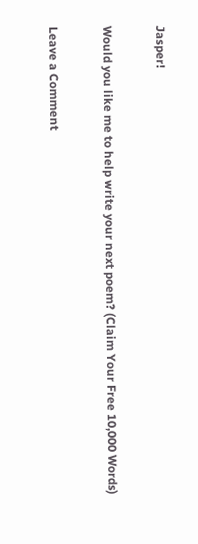Jasper!

Would you like me to help write your next poem? (Claim Your Free 10,000 Words)

Leave a Comment